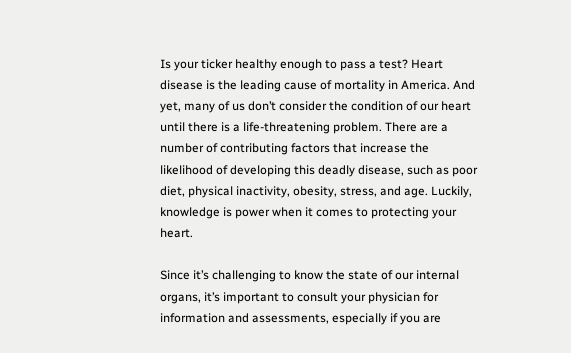Is your ticker healthy enough to pass a test? Heart disease is the leading cause of mortality in America. And yet, many of us don’t consider the condition of our heart until there is a life-threatening problem. There are a number of contributing factors that increase the likelihood of developing this deadly disease, such as poor diet, physical inactivity, obesity, stress, and age. Luckily, knowledge is power when it comes to protecting your heart.

Since it’s challenging to know the state of our internal organs, it’s important to consult your physician for information and assessments, especially if you are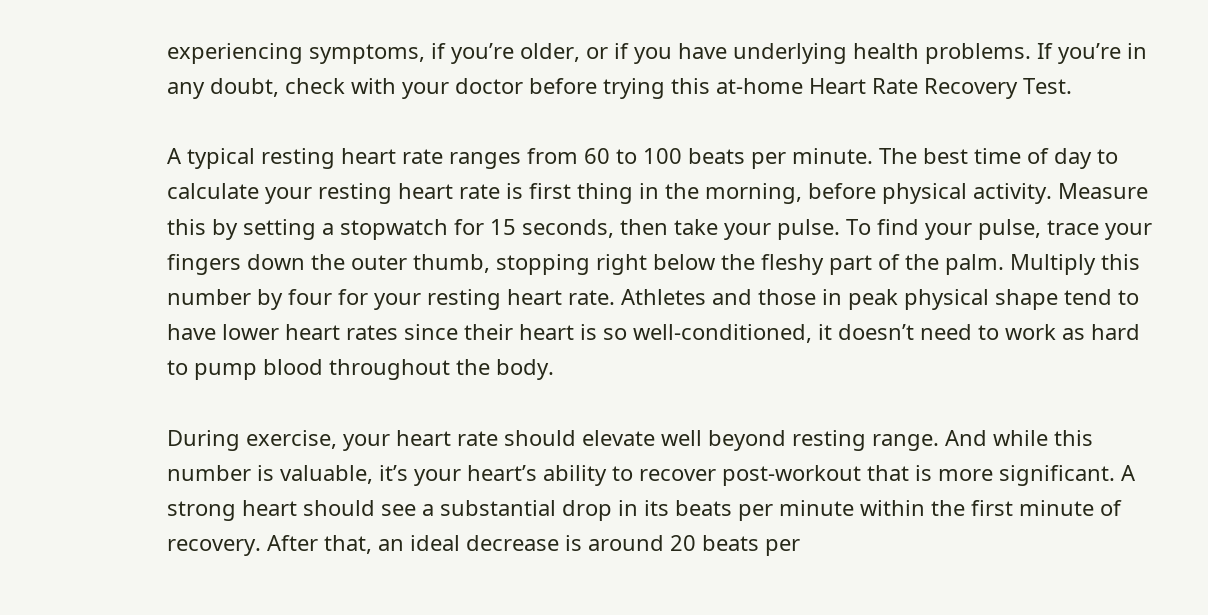experiencing symptoms, if you’re older, or if you have underlying health problems. If you’re in any doubt, check with your doctor before trying this at-home Heart Rate Recovery Test.

A typical resting heart rate ranges from 60 to 100 beats per minute. The best time of day to calculate your resting heart rate is first thing in the morning, before physical activity. Measure this by setting a stopwatch for 15 seconds, then take your pulse. To find your pulse, trace your fingers down the outer thumb, stopping right below the fleshy part of the palm. Multiply this number by four for your resting heart rate. Athletes and those in peak physical shape tend to have lower heart rates since their heart is so well-conditioned, it doesn’t need to work as hard to pump blood throughout the body.

During exercise, your heart rate should elevate well beyond resting range. And while this number is valuable, it’s your heart’s ability to recover post-workout that is more significant. A strong heart should see a substantial drop in its beats per minute within the first minute of recovery. After that, an ideal decrease is around 20 beats per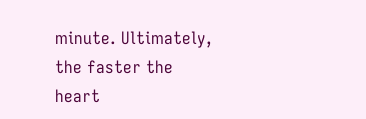minute. Ultimately, the faster the heart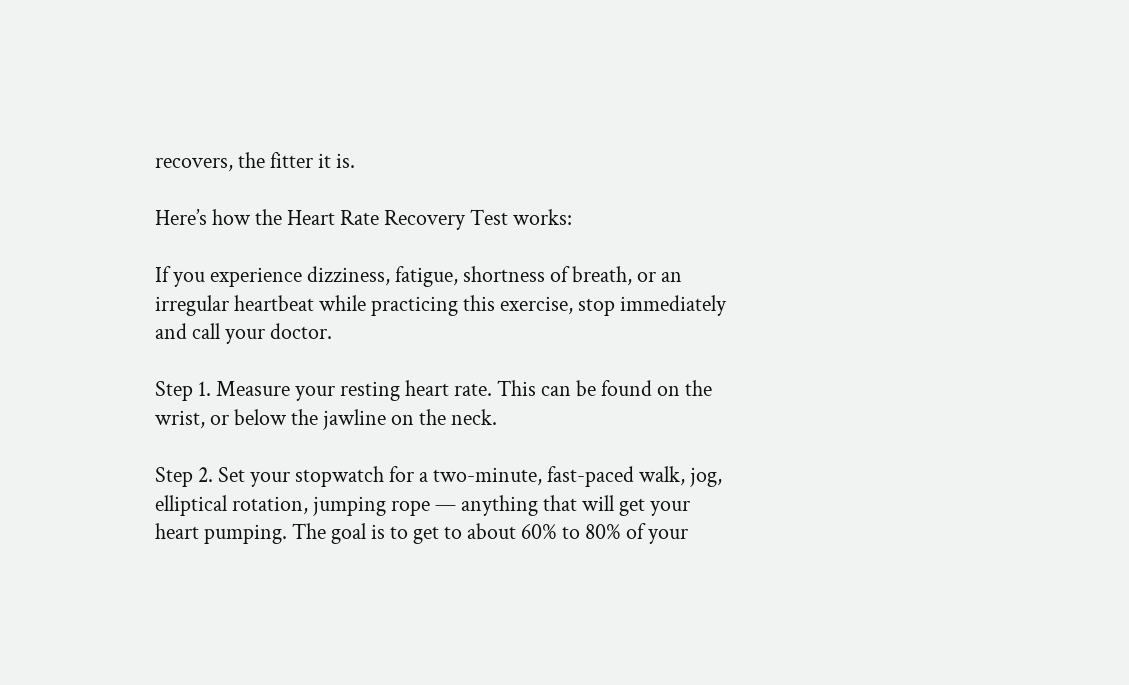recovers, the fitter it is.

Here’s how the Heart Rate Recovery Test works:

If you experience dizziness, fatigue, shortness of breath, or an irregular heartbeat while practicing this exercise, stop immediately and call your doctor.

Step 1. Measure your resting heart rate. This can be found on the wrist, or below the jawline on the neck.

Step 2. Set your stopwatch for a two-minute, fast-paced walk, jog, elliptical rotation, jumping rope — anything that will get your heart pumping. The goal is to get to about 60% to 80% of your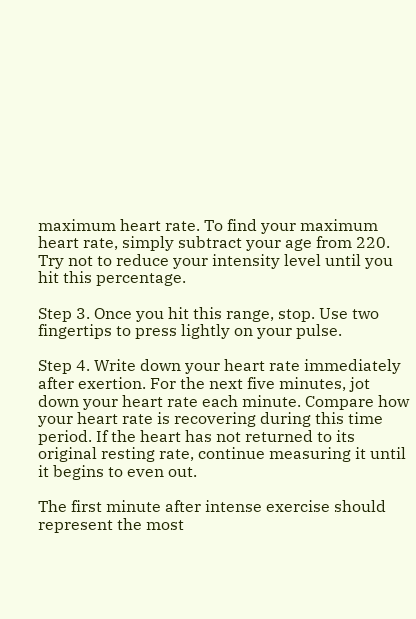maximum heart rate. To find your maximum heart rate, simply subtract your age from 220. Try not to reduce your intensity level until you hit this percentage.

Step 3. Once you hit this range, stop. Use two fingertips to press lightly on your pulse.

Step 4. Write down your heart rate immediately after exertion. For the next five minutes, jot down your heart rate each minute. Compare how your heart rate is recovering during this time period. If the heart has not returned to its original resting rate, continue measuring it until it begins to even out.

The first minute after intense exercise should represent the most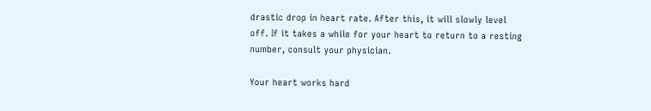drastic drop in heart rate. After this, it will slowly level off. If it takes a while for your heart to return to a resting number, consult your physician.

Your heart works hard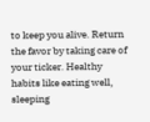to keep you alive. Return the favor by taking care of your ticker. Healthy habits like eating well, sleeping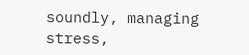soundly, managing stress,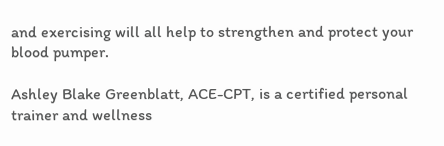and exercising will all help to strengthen and protect your blood pumper.

Ashley Blake Greenblatt, ACE-CPT, is a certified personal trainer and wellness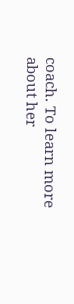coach. To learn more about her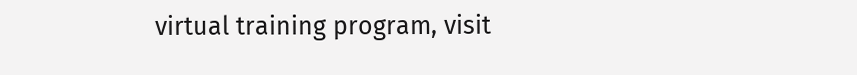virtual training program, visit